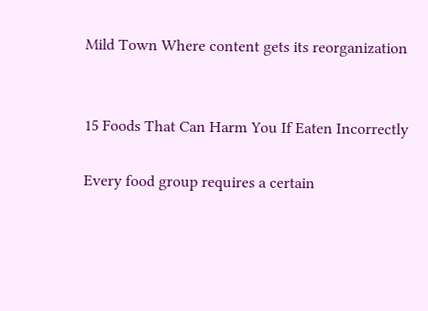Mild Town Where content gets its reorganization


15 Foods That Can Harm You If Eaten Incorrectly

Every food group requires a certain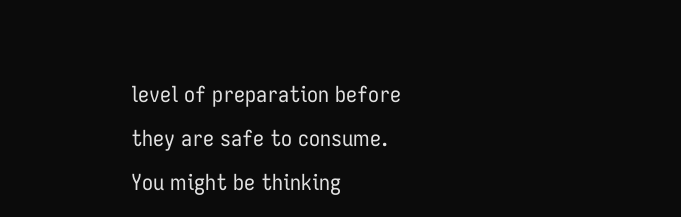level of preparation before they are safe to consume. You might be thinking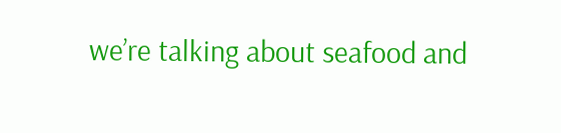we’re talking about seafood and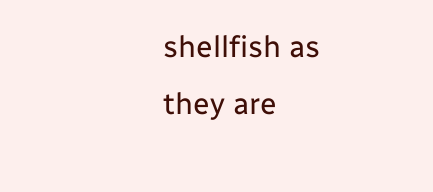shellfish as they are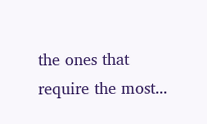the ones that require the most...